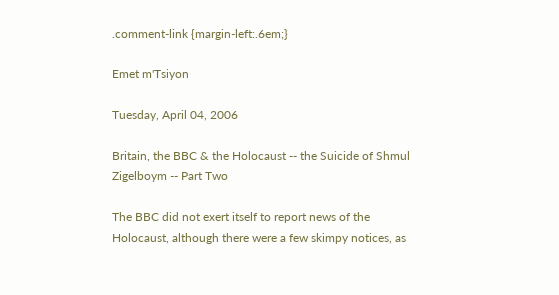.comment-link {margin-left:.6em;}

Emet m'Tsiyon

Tuesday, April 04, 2006

Britain, the BBC & the Holocaust -- the Suicide of Shmul Zigelboym -- Part Two

The BBC did not exert itself to report news of the Holocaust, although there were a few skimpy notices, as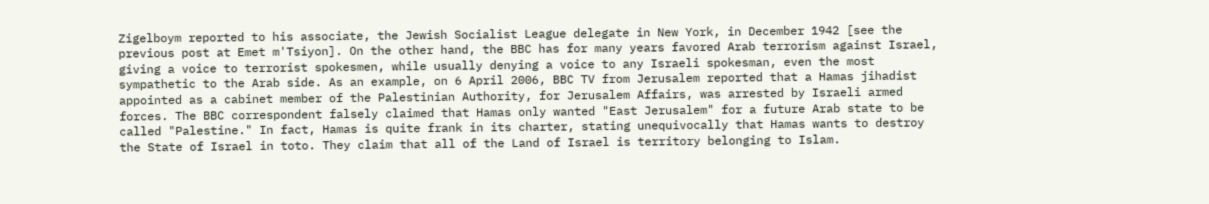Zigelboym reported to his associate, the Jewish Socialist League delegate in New York, in December 1942 [see the previous post at Emet m'Tsiyon]. On the other hand, the BBC has for many years favored Arab terrorism against Israel, giving a voice to terrorist spokesmen, while usually denying a voice to any Israeli spokesman, even the most sympathetic to the Arab side. As an example, on 6 April 2006, BBC TV from Jerusalem reported that a Hamas jihadist appointed as a cabinet member of the Palestinian Authority, for Jerusalem Affairs, was arrested by Israeli armed forces. The BBC correspondent falsely claimed that Hamas only wanted "East Jerusalem" for a future Arab state to be called "Palestine." In fact, Hamas is quite frank in its charter, stating unequivocally that Hamas wants to destroy the State of Israel in toto. They claim that all of the Land of Israel is territory belonging to Islam.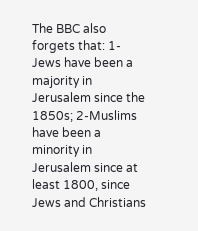The BBC also forgets that: 1-Jews have been a majority in Jerusalem since the 1850s; 2-Muslims have been a minority in Jerusalem since at least 1800, since Jews and Christians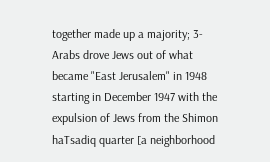together made up a majority; 3- Arabs drove Jews out of what became "East Jerusalem" in 1948 starting in December 1947 with the expulsion of Jews from the Shimon haTsadiq quarter [a neighborhood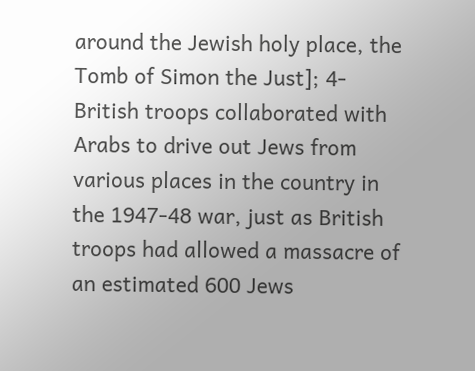around the Jewish holy place, the Tomb of Simon the Just]; 4- British troops collaborated with Arabs to drive out Jews from various places in the country in the 1947-48 war, just as British troops had allowed a massacre of an estimated 600 Jews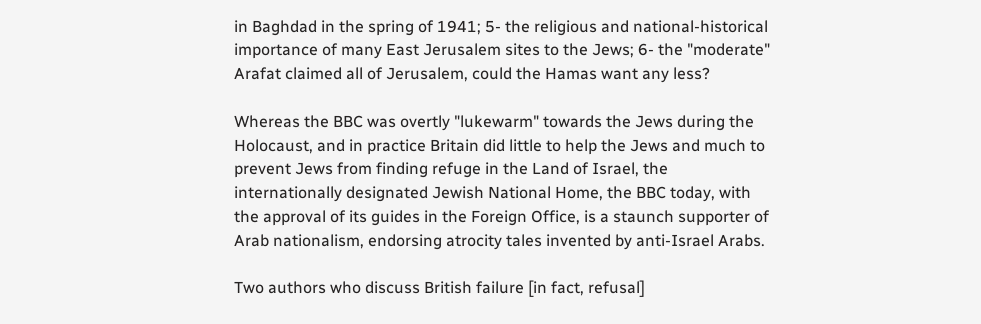in Baghdad in the spring of 1941; 5- the religious and national-historical importance of many East Jerusalem sites to the Jews; 6- the "moderate" Arafat claimed all of Jerusalem, could the Hamas want any less?

Whereas the BBC was overtly "lukewarm" towards the Jews during the Holocaust, and in practice Britain did little to help the Jews and much to prevent Jews from finding refuge in the Land of Israel, the internationally designated Jewish National Home, the BBC today, with the approval of its guides in the Foreign Office, is a staunch supporter of Arab nationalism, endorsing atrocity tales invented by anti-Israel Arabs.

Two authors who discuss British failure [in fact, refusal]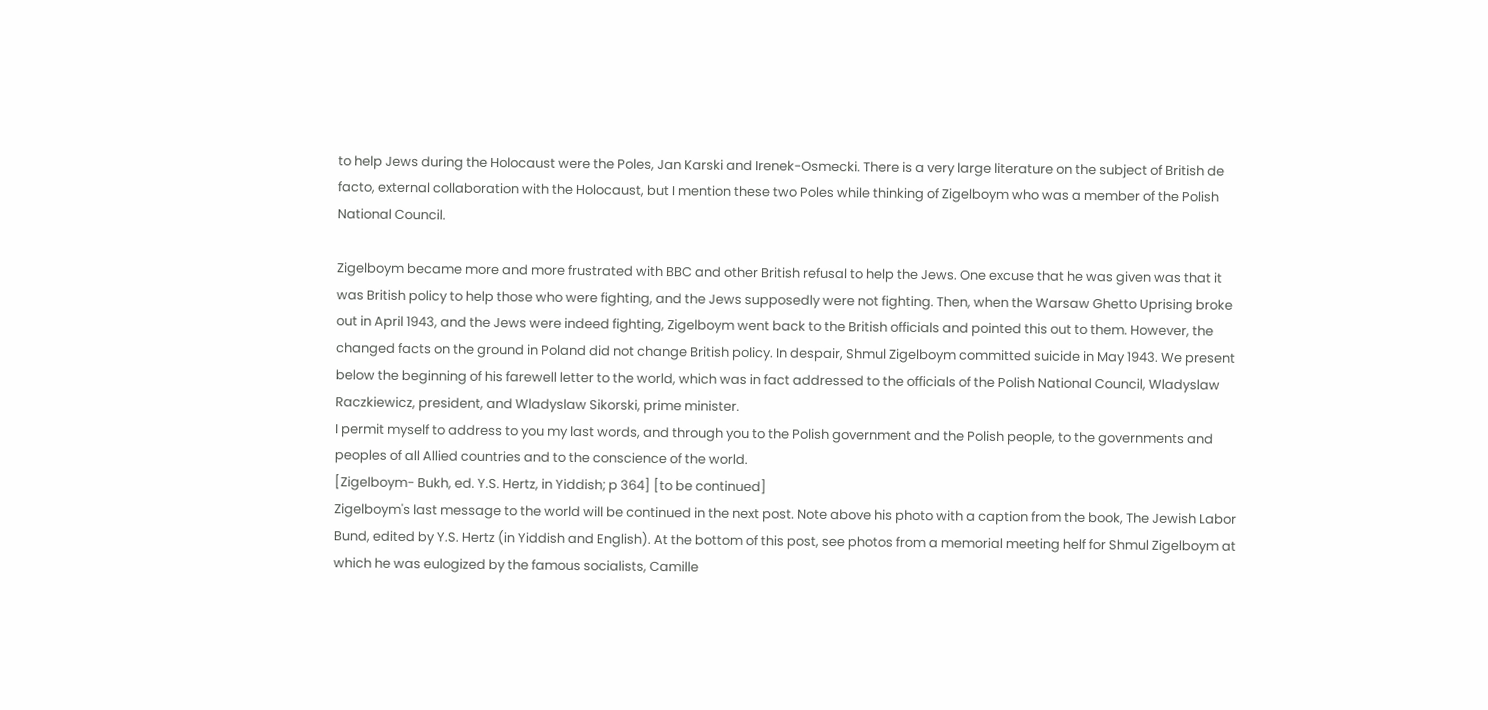to help Jews during the Holocaust were the Poles, Jan Karski and Irenek-Osmecki. There is a very large literature on the subject of British de facto, external collaboration with the Holocaust, but I mention these two Poles while thinking of Zigelboym who was a member of the Polish National Council.

Zigelboym became more and more frustrated with BBC and other British refusal to help the Jews. One excuse that he was given was that it was British policy to help those who were fighting, and the Jews supposedly were not fighting. Then, when the Warsaw Ghetto Uprising broke out in April 1943, and the Jews were indeed fighting, Zigelboym went back to the British officials and pointed this out to them. However, the changed facts on the ground in Poland did not change British policy. In despair, Shmul Zigelboym committed suicide in May 1943. We present below the beginning of his farewell letter to the world, which was in fact addressed to the officials of the Polish National Council, Wladyslaw Raczkiewicz, president, and Wladyslaw Sikorski, prime minister.
I permit myself to address to you my last words, and through you to the Polish government and the Polish people, to the governments and peoples of all Allied countries and to the conscience of the world.
[Zigelboym- Bukh, ed. Y.S. Hertz, in Yiddish; p 364] [to be continued]
Zigelboym's last message to the world will be continued in the next post. Note above his photo with a caption from the book, The Jewish Labor Bund, edited by Y.S. Hertz (in Yiddish and English). At the bottom of this post, see photos from a memorial meeting helf for Shmul Zigelboym at which he was eulogized by the famous socialists, Camille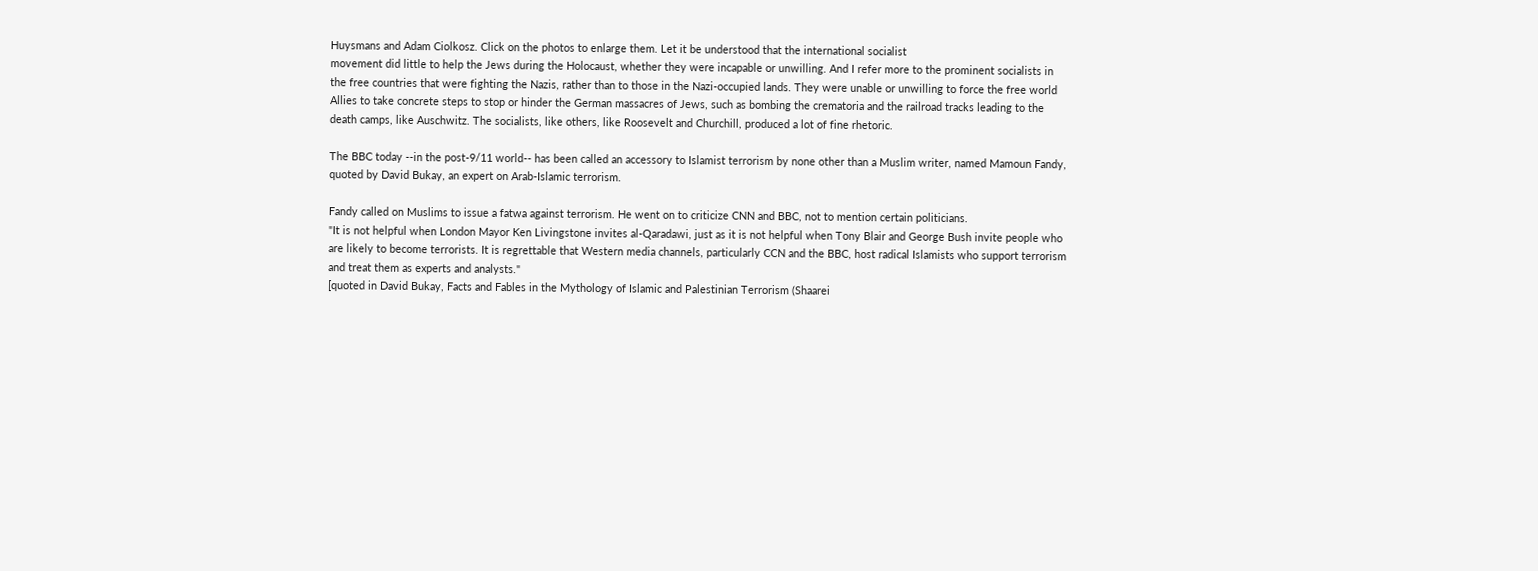Huysmans and Adam Ciolkosz. Click on the photos to enlarge them. Let it be understood that the international socialist
movement did little to help the Jews during the Holocaust, whether they were incapable or unwilling. And I refer more to the prominent socialists in the free countries that were fighting the Nazis, rather than to those in the Nazi-occupied lands. They were unable or unwilling to force the free world Allies to take concrete steps to stop or hinder the German massacres of Jews, such as bombing the crematoria and the railroad tracks leading to the death camps, like Auschwitz. The socialists, like others, like Roosevelt and Churchill, produced a lot of fine rhetoric.

The BBC today --in the post-9/11 world-- has been called an accessory to Islamist terrorism by none other than a Muslim writer, named Mamoun Fandy, quoted by David Bukay, an expert on Arab-Islamic terrorism.

Fandy called on Muslims to issue a fatwa against terrorism. He went on to criticize CNN and BBC, not to mention certain politicians.
"It is not helpful when London Mayor Ken Livingstone invites al-Qaradawi, just as it is not helpful when Tony Blair and George Bush invite people who are likely to become terrorists. It is regrettable that Western media channels, particularly CCN and the BBC, host radical Islamists who support terrorism and treat them as experts and analysts."
[quoted in David Bukay, Facts and Fables in the Mythology of Islamic and Palestinian Terrorism (Shaarei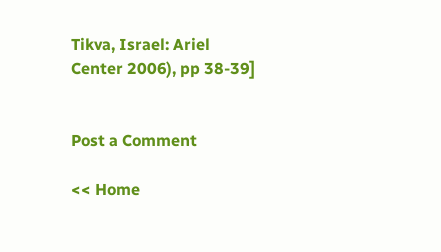Tikva, Israel: Ariel Center 2006), pp 38-39]


Post a Comment

<< Home